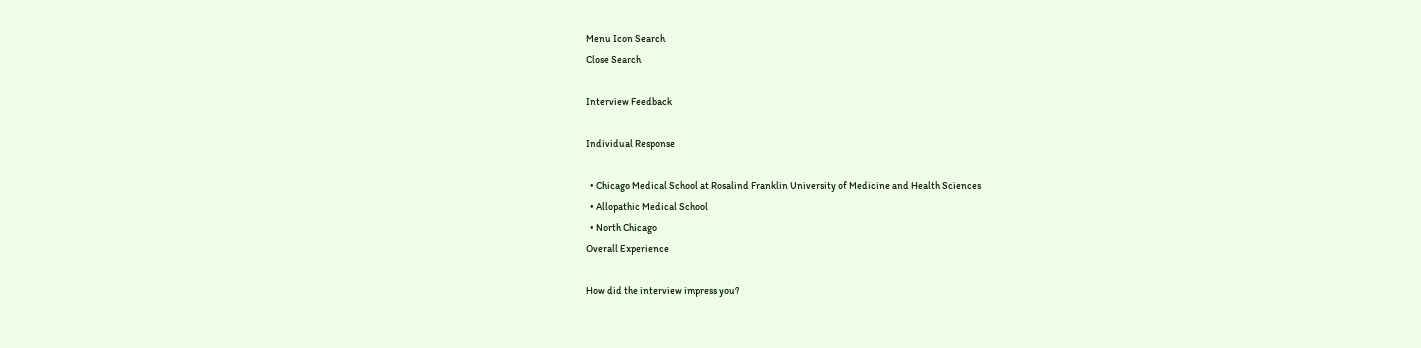Menu Icon Search
Close Search

Interview Feedback

Individual Response

  • Chicago Medical School at Rosalind Franklin University of Medicine and Health Sciences
  • Allopathic Medical School
  • North Chicago
Overall Experience

How did the interview impress you?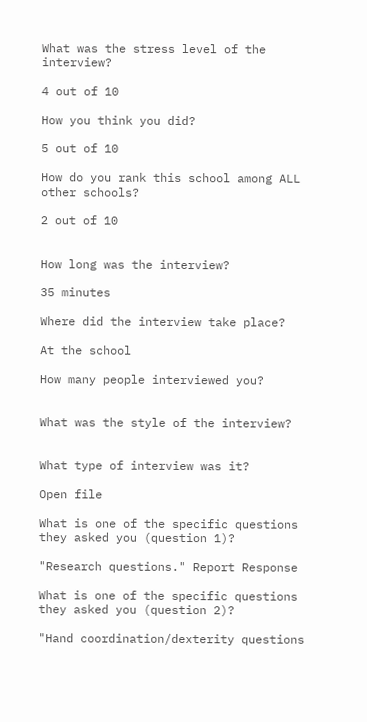What was the stress level of the interview?

4 out of 10

How you think you did?

5 out of 10

How do you rank this school among ALL other schools?

2 out of 10


How long was the interview?

35 minutes

Where did the interview take place?

At the school

How many people interviewed you?


What was the style of the interview?


What type of interview was it?

Open file

What is one of the specific questions they asked you (question 1)?

"Research questions." Report Response

What is one of the specific questions they asked you (question 2)?

"Hand coordination/dexterity questions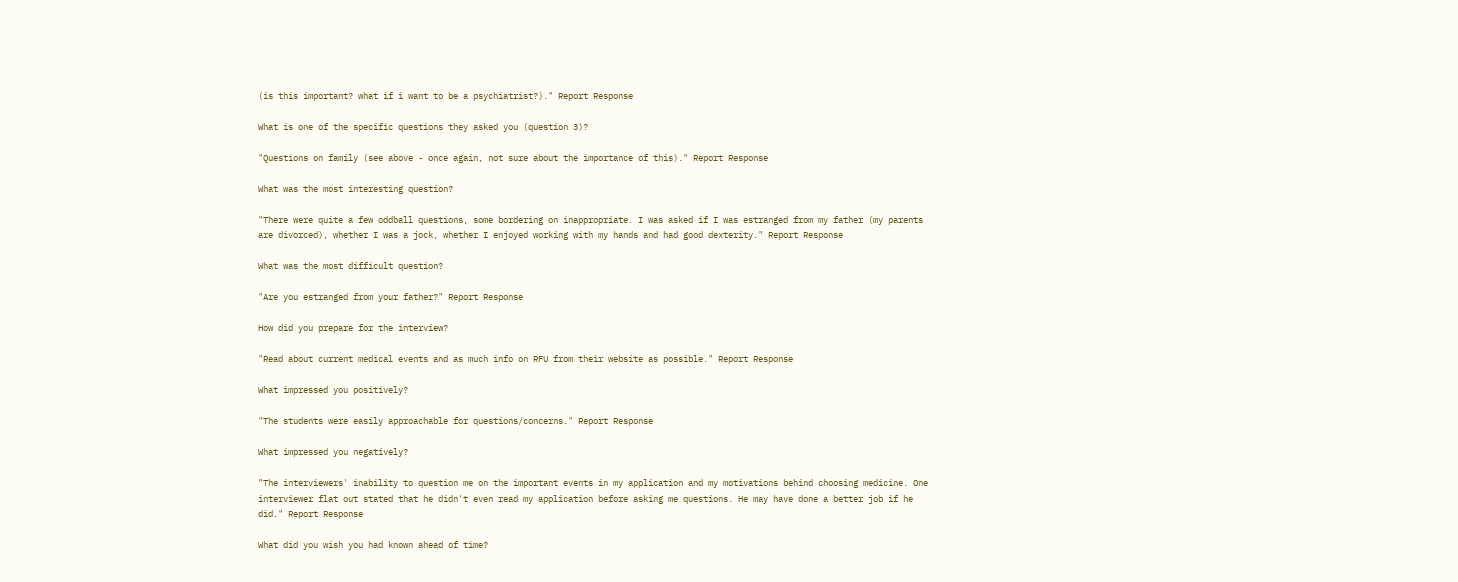(is this important? what if i want to be a psychiatrist?)." Report Response

What is one of the specific questions they asked you (question 3)?

"Questions on family (see above - once again, not sure about the importance of this)." Report Response

What was the most interesting question?

"There were quite a few oddball questions, some bordering on inappropriate. I was asked if I was estranged from my father (my parents are divorced), whether I was a jock, whether I enjoyed working with my hands and had good dexterity." Report Response

What was the most difficult question?

"Are you estranged from your father?" Report Response

How did you prepare for the interview?

"Read about current medical events and as much info on RFU from their website as possible." Report Response

What impressed you positively?

"The students were easily approachable for questions/concerns." Report Response

What impressed you negatively?

"The interviewers' inability to question me on the important events in my application and my motivations behind choosing medicine. One interviewer flat out stated that he didn't even read my application before asking me questions. He may have done a better job if he did." Report Response

What did you wish you had known ahead of time?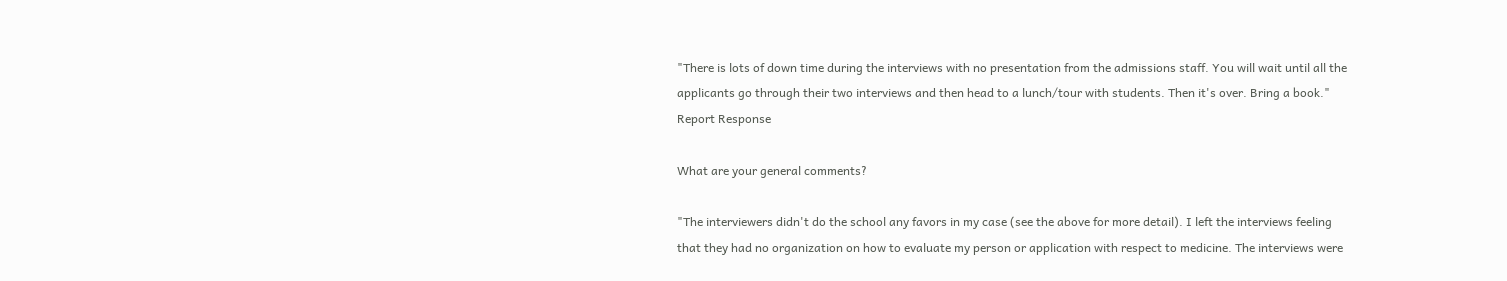"There is lots of down time during the interviews with no presentation from the admissions staff. You will wait until all the applicants go through their two interviews and then head to a lunch/tour with students. Then it's over. Bring a book." Report Response

What are your general comments?

"The interviewers didn't do the school any favors in my case (see the above for more detail). I left the interviews feeling that they had no organization on how to evaluate my person or application with respect to medicine. The interviews were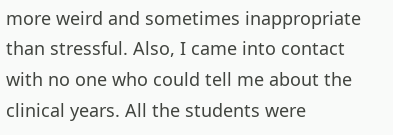more weird and sometimes inappropriate than stressful. Also, I came into contact with no one who could tell me about the clinical years. All the students were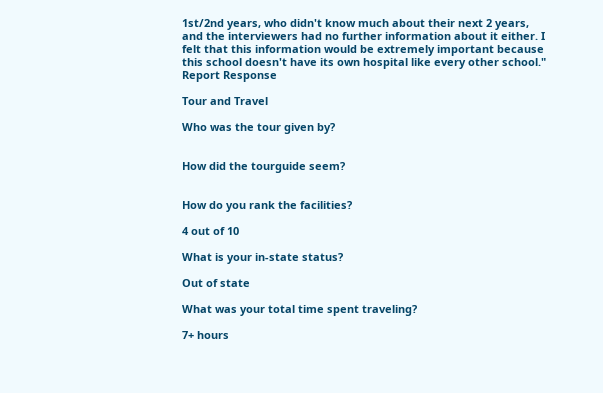1st/2nd years, who didn't know much about their next 2 years, and the interviewers had no further information about it either. I felt that this information would be extremely important because this school doesn't have its own hospital like every other school." Report Response

Tour and Travel

Who was the tour given by?


How did the tourguide seem?


How do you rank the facilities?

4 out of 10

What is your in-state status?

Out of state

What was your total time spent traveling?

7+ hours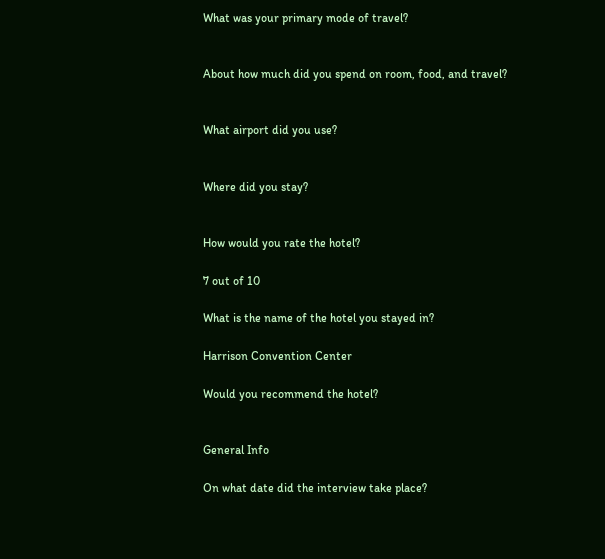What was your primary mode of travel?


About how much did you spend on room, food, and travel?


What airport did you use?


Where did you stay?


How would you rate the hotel?

7 out of 10

What is the name of the hotel you stayed in?

Harrison Convention Center

Would you recommend the hotel?


General Info

On what date did the interview take place?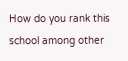How do you rank this school among other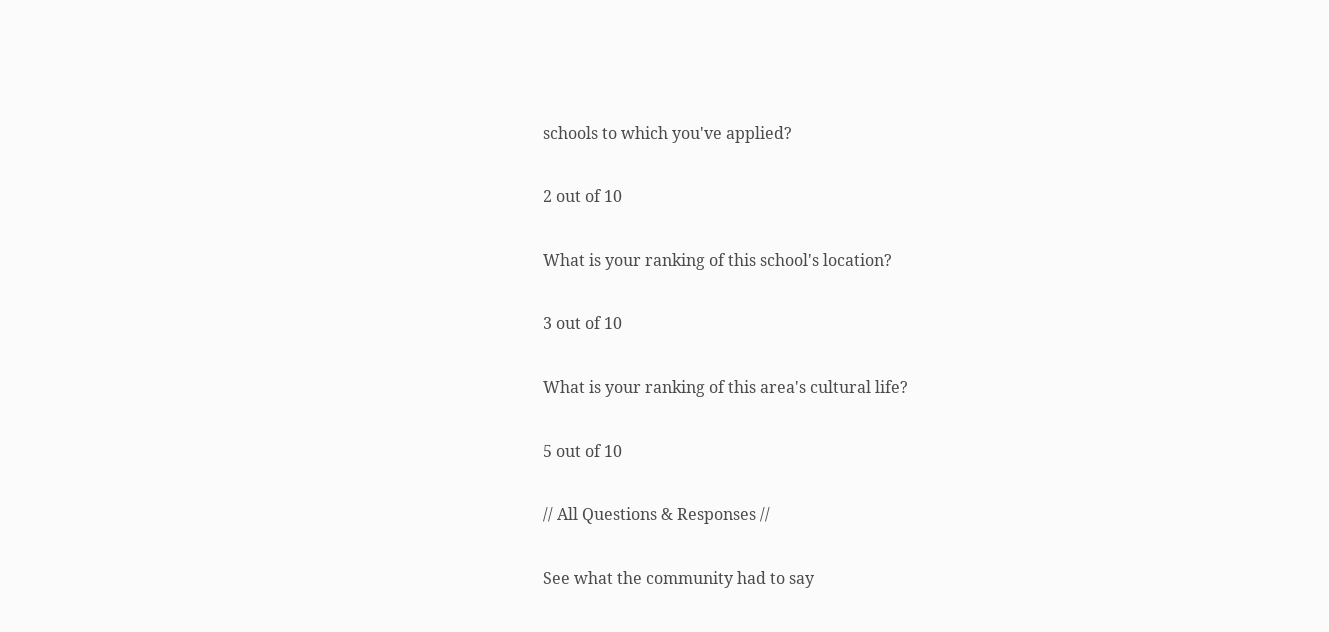schools to which you've applied?

2 out of 10

What is your ranking of this school's location?

3 out of 10

What is your ranking of this area's cultural life?

5 out of 10

// All Questions & Responses //

See what the community had to say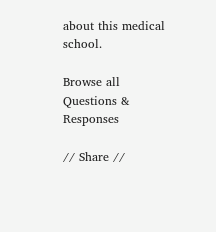about this medical school.

Browse all Questions & Responses

// Share //